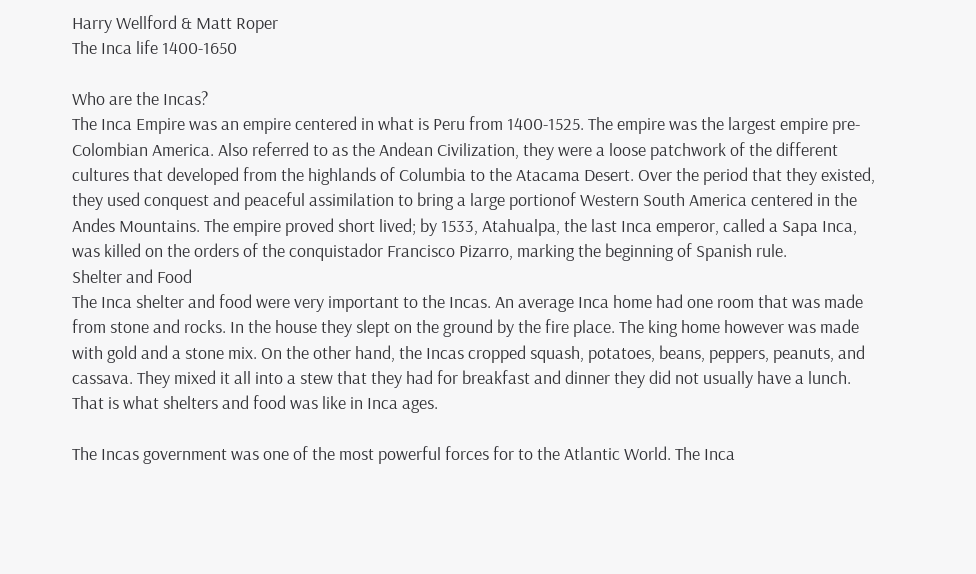Harry Wellford & Matt Roper
The Inca life 1400-1650

Who are the Incas?
The Inca Empire was an empire centered in what is Peru from 1400-1525. The empire was the largest empire pre- Colombian America. Also referred to as the Andean Civilization, they were a loose patchwork of the different cultures that developed from the highlands of Columbia to the Atacama Desert. Over the period that they existed, they used conquest and peaceful assimilation to bring a large portionof Western South America centered in the Andes Mountains. The empire proved short lived; by 1533, Atahualpa, the last Inca emperor, called a Sapa Inca, was killed on the orders of the conquistador Francisco Pizarro, marking the beginning of Spanish rule.
Shelter and Food
The Inca shelter and food were very important to the Incas. An average Inca home had one room that was made from stone and rocks. In the house they slept on the ground by the fire place. The king home however was made with gold and a stone mix. On the other hand, the Incas cropped squash, potatoes, beans, peppers, peanuts, and cassava. They mixed it all into a stew that they had for breakfast and dinner they did not usually have a lunch. That is what shelters and food was like in Inca ages.

The Incas government was one of the most powerful forces for to the Atlantic World. The Inca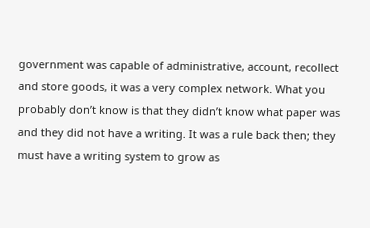government was capable of administrative, account, recollect and store goods, it was a very complex network. What you probably don’t know is that they didn’t know what paper was and they did not have a writing. It was a rule back then; they must have a writing system to grow as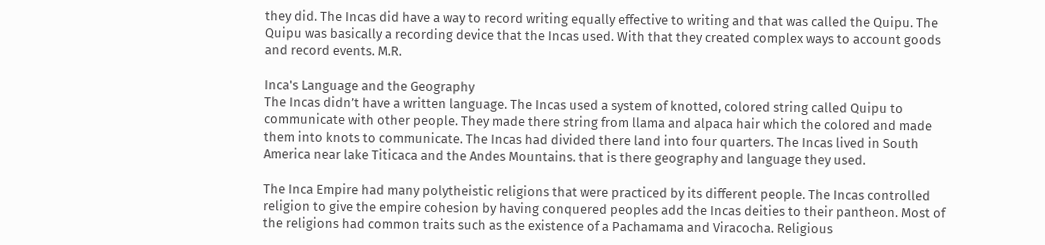they did. The Incas did have a way to record writing equally effective to writing and that was called the Quipu. The Quipu was basically a recording device that the Incas used. With that they created complex ways to account goods and record events. M.R.

Inca's Language and the Geography
The Incas didn’t have a written language. The Incas used a system of knotted, colored string called Quipu to communicate with other people. They made there string from llama and alpaca hair which the colored and made them into knots to communicate. The Incas had divided there land into four quarters. The Incas lived in South America near lake Titicaca and the Andes Mountains. that is there geography and language they used.

The Inca Empire had many polytheistic religions that were practiced by its different people. The Incas controlled religion to give the empire cohesion by having conquered peoples add the Incas deities to their pantheon. Most of the religions had common traits such as the existence of a Pachamama and Viracocha. Religious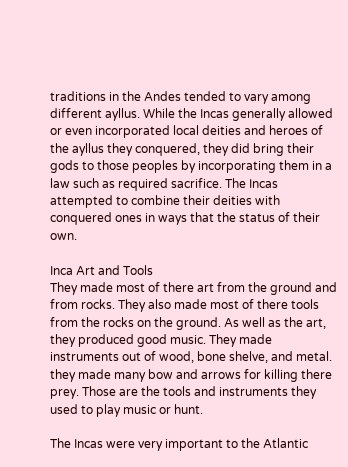traditions in the Andes tended to vary among different ayllus. While the Incas generally allowed or even incorporated local deities and heroes of the ayllus they conquered, they did bring their gods to those peoples by incorporating them in a law such as required sacrifice. The Incas attempted to combine their deities with conquered ones in ways that the status of their own.

Inca Art and Tools
They made most of there art from the ground and from rocks. They also made most of there tools from the rocks on the ground. As well as the art, they produced good music. They made instruments out of wood, bone shelve, and metal. they made many bow and arrows for killing there prey. Those are the tools and instruments they used to play music or hunt.

The Incas were very important to the Atlantic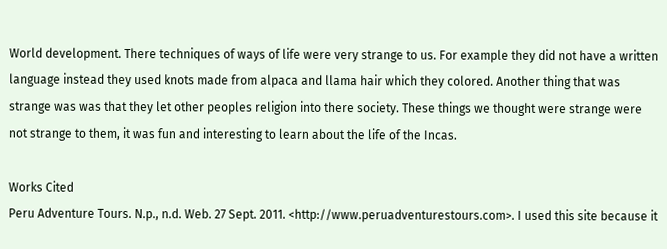World development. There techniques of ways of life were very strange to us. For example they did not have a written language instead they used knots made from alpaca and llama hair which they colored. Another thing that was strange was was that they let other peoples religion into there society. These things we thought were strange were not strange to them, it was fun and interesting to learn about the life of the Incas.

Works Cited
Peru Adventure Tours. N.p., n.d. Web. 27 Sept. 2011. <http://www.peruadventurestours.com>. I used this site because it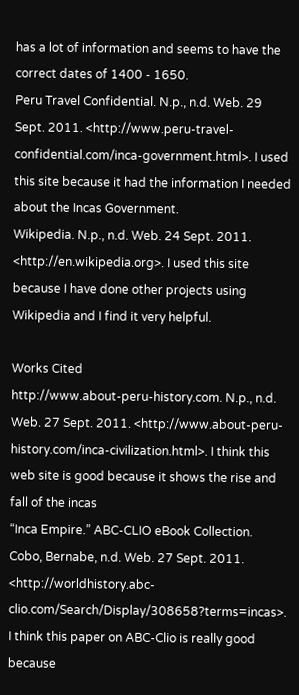has a lot of information and seems to have the correct dates of 1400 - 1650.
Peru Travel Confidential. N.p., n.d. Web. 29 Sept. 2011. <http://www.peru-travel-confidential.com/inca-government.html>. I used this site because it had the information I needed about the Incas Government.
Wikipedia. N.p., n.d. Web. 24 Sept. 2011. <http://en.wikipedia.org>. I used this site because I have done other projects using Wikipedia and I find it very helpful.

Works Cited
http://www.about-peru-history.com. N.p., n.d. Web. 27 Sept. 2011. <http://www.about-peru-history.com/inca-civilization.html>. I think this web site is good because it shows the rise and fall of the incas
“Inca Empire.” ABC-CLIO eBook Collection. Cobo, Bernabe, n.d. Web. 27 Sept. 2011. <http://worldhistory.abc-clio.com/Search/Display/308658?terms=incas>. I think this paper on ABC-Clio is really good because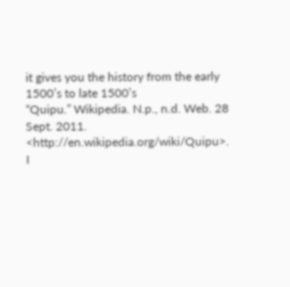it gives you the history from the early 1500’s to late 1500’s
“Quipu.” Wikipedia. N.p., n.d. Web. 28 Sept. 2011. <http://en.wikipedia.org/wiki/Quipu>. I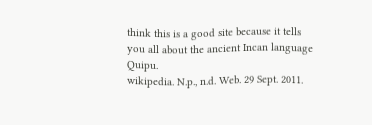think this is a good site because it tells you all about the ancient Incan language Quipu.
wikipedia. N.p., n.d. Web. 29 Sept. 2011.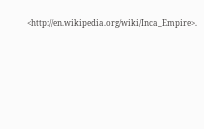<http://en.wikipedia.org/wiki/Inca_Empire>.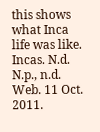this shows what Inca life was like.
Incas. N.d. N.p., n.d. Web. 11 Oct. 2011.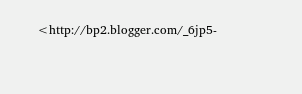<http://bp2.blogger.com/_6jp5-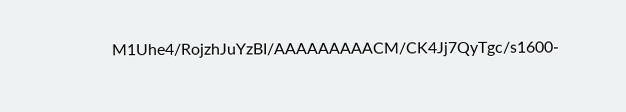M1Uhe4/RojzhJuYzBI/AAAAAAAAACM/CK4Jj7QyTgc/s1600-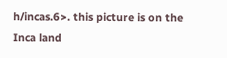h/incas.6>. this picture is on the Inca land